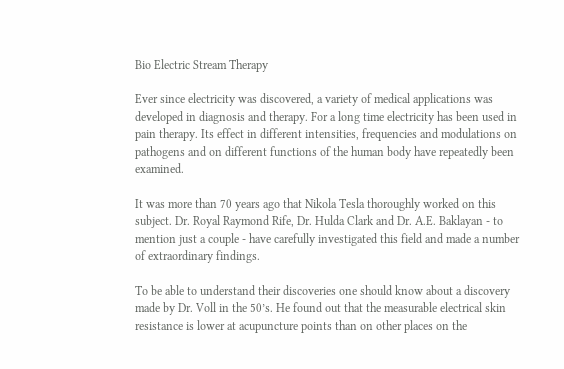Bio Electric Stream Therapy

Ever since electricity was discovered, a variety of medical applications was developed in diagnosis and therapy. For a long time electricity has been used in pain therapy. Its effect in different intensities, frequencies and modulations on pathogens and on different functions of the human body have repeatedly been examined.

It was more than 70 years ago that Nikola Tesla thoroughly worked on this subject. Dr. Royal Raymond Rife, Dr. Hulda Clark and Dr. A.E. Baklayan - to mention just a couple - have carefully investigated this field and made a number of extraordinary findings.

To be able to understand their discoveries one should know about a discovery made by Dr. Voll in the 50’s. He found out that the measurable electrical skin resistance is lower at acupuncture points than on other places on the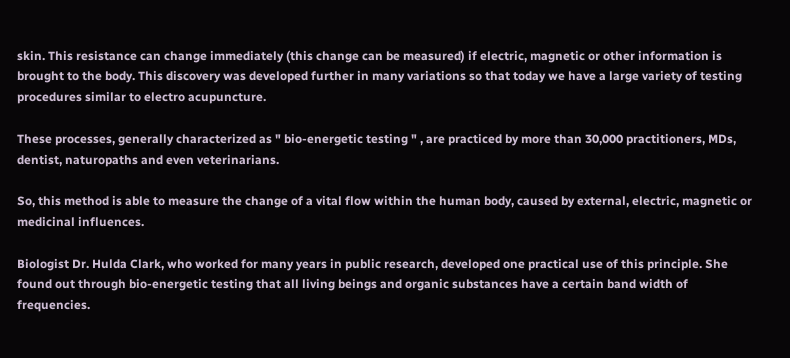skin. This resistance can change immediately (this change can be measured) if electric, magnetic or other information is brought to the body. This discovery was developed further in many variations so that today we have a large variety of testing procedures similar to electro acupuncture.

These processes, generally characterized as " bio-energetic testing " , are practiced by more than 30,000 practitioners, MDs, dentist, naturopaths and even veterinarians.

So, this method is able to measure the change of a vital flow within the human body, caused by external, electric, magnetic or medicinal influences.

Biologist Dr. Hulda Clark, who worked for many years in public research, developed one practical use of this principle. She found out through bio-energetic testing that all living beings and organic substances have a certain band width of frequencies.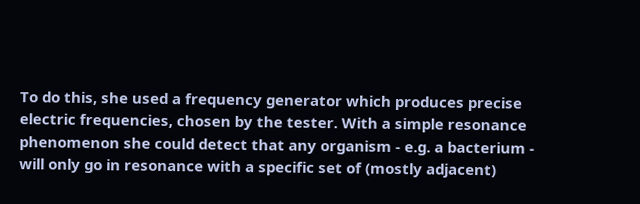To do this, she used a frequency generator which produces precise electric frequencies, chosen by the tester. With a simple resonance phenomenon she could detect that any organism - e.g. a bacterium - will only go in resonance with a specific set of (mostly adjacent)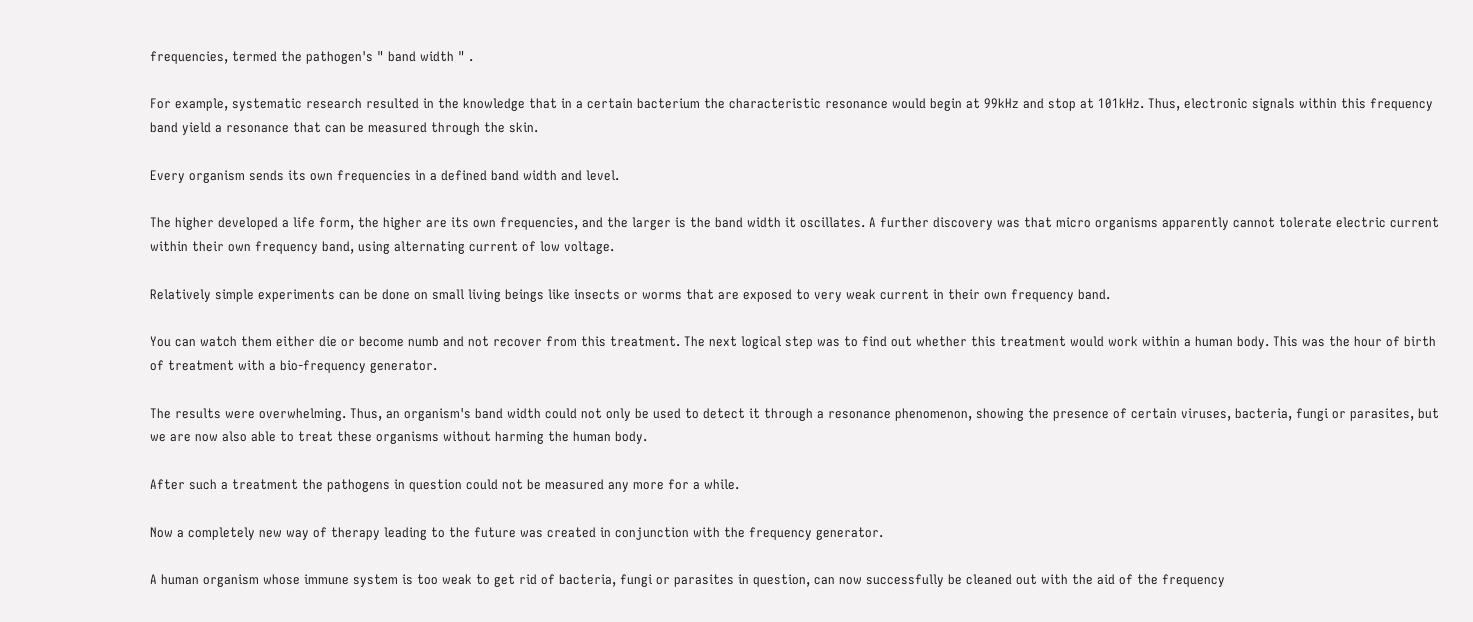frequencies, termed the pathogen's " band width " .

For example, systematic research resulted in the knowledge that in a certain bacterium the characteristic resonance would begin at 99kHz and stop at 101kHz. Thus, electronic signals within this frequency band yield a resonance that can be measured through the skin.

Every organism sends its own frequencies in a defined band width and level.

The higher developed a life form, the higher are its own frequencies, and the larger is the band width it oscillates. A further discovery was that micro organisms apparently cannot tolerate electric current within their own frequency band, using alternating current of low voltage.

Relatively simple experiments can be done on small living beings like insects or worms that are exposed to very weak current in their own frequency band.

You can watch them either die or become numb and not recover from this treatment. The next logical step was to find out whether this treatment would work within a human body. This was the hour of birth of treatment with a bio-frequency generator.

The results were overwhelming. Thus, an organism's band width could not only be used to detect it through a resonance phenomenon, showing the presence of certain viruses, bacteria, fungi or parasites, but we are now also able to treat these organisms without harming the human body.

After such a treatment the pathogens in question could not be measured any more for a while.

Now a completely new way of therapy leading to the future was created in conjunction with the frequency generator.

A human organism whose immune system is too weak to get rid of bacteria, fungi or parasites in question, can now successfully be cleaned out with the aid of the frequency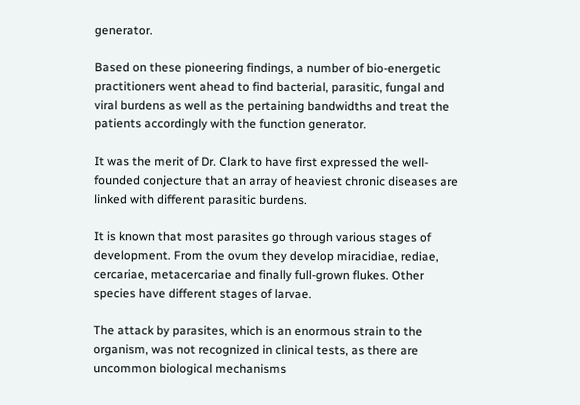generator.

Based on these pioneering findings, a number of bio-energetic practitioners went ahead to find bacterial, parasitic, fungal and viral burdens as well as the pertaining bandwidths and treat the patients accordingly with the function generator.

It was the merit of Dr. Clark to have first expressed the well-founded conjecture that an array of heaviest chronic diseases are linked with different parasitic burdens.

It is known that most parasites go through various stages of development. From the ovum they develop miracidiae, rediae, cercariae, metacercariae and finally full-grown flukes. Other species have different stages of larvae.

The attack by parasites, which is an enormous strain to the organism, was not recognized in clinical tests, as there are uncommon biological mechanisms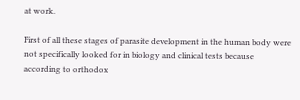at work.

First of all these stages of parasite development in the human body were not specifically looked for in biology and clinical tests because according to orthodox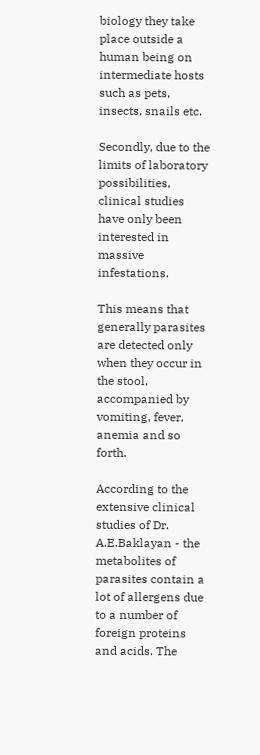biology they take place outside a human being on intermediate hosts such as pets, insects, snails etc.

Secondly, due to the limits of laboratory possibilities, clinical studies have only been interested in massive infestations.

This means that generally parasites are detected only when they occur in the stool, accompanied by vomiting, fever, anemia and so forth.

According to the extensive clinical studies of Dr. A.E.Baklayan - the metabolites of parasites contain a lot of allergens due to a number of foreign proteins and acids. The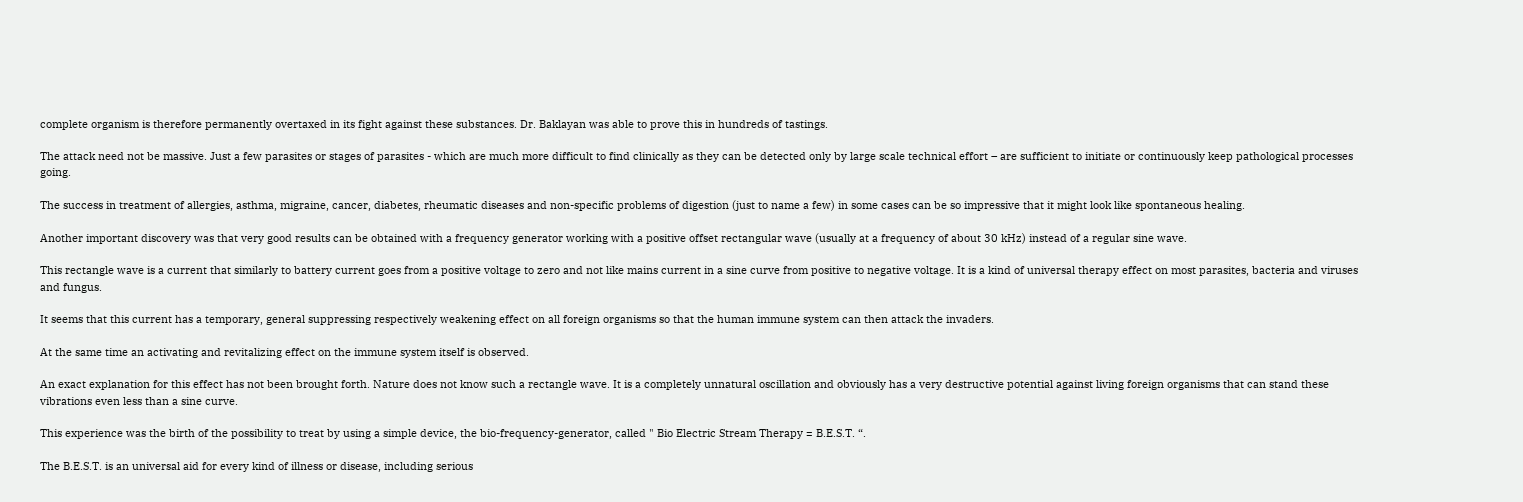complete organism is therefore permanently overtaxed in its fight against these substances. Dr. Baklayan was able to prove this in hundreds of tastings.

The attack need not be massive. Just a few parasites or stages of parasites - which are much more difficult to find clinically as they can be detected only by large scale technical effort – are sufficient to initiate or continuously keep pathological processes going.

The success in treatment of allergies, asthma, migraine, cancer, diabetes, rheumatic diseases and non-specific problems of digestion (just to name a few) in some cases can be so impressive that it might look like spontaneous healing.

Another important discovery was that very good results can be obtained with a frequency generator working with a positive offset rectangular wave (usually at a frequency of about 30 kHz) instead of a regular sine wave.

This rectangle wave is a current that similarly to battery current goes from a positive voltage to zero and not like mains current in a sine curve from positive to negative voltage. It is a kind of universal therapy effect on most parasites, bacteria and viruses and fungus.

It seems that this current has a temporary, general suppressing respectively weakening effect on all foreign organisms so that the human immune system can then attack the invaders.

At the same time an activating and revitalizing effect on the immune system itself is observed.

An exact explanation for this effect has not been brought forth. Nature does not know such a rectangle wave. It is a completely unnatural oscillation and obviously has a very destructive potential against living foreign organisms that can stand these vibrations even less than a sine curve.

This experience was the birth of the possibility to treat by using a simple device, the bio-frequency-generator, called " Bio Electric Stream Therapy = B.E.S.T. “.

The B.E.S.T. is an universal aid for every kind of illness or disease, including serious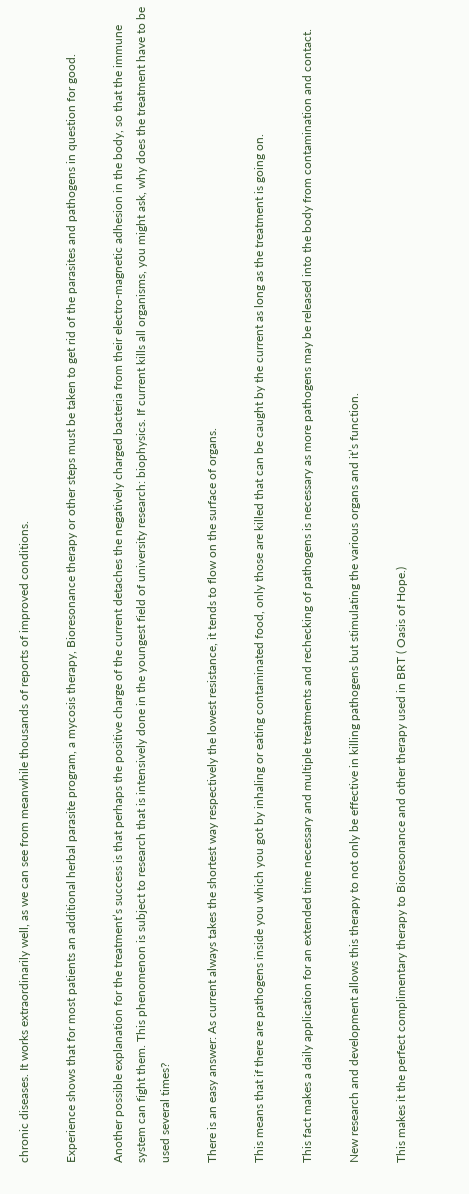chronic diseases. It works extraordinarily well, as we can see from meanwhile thousands of reports of improved conditions.

Experience shows that for most patients an additional herbal parasite program, a mycosis therapy, Bioresonance therapy or other steps must be taken to get rid of the parasites and pathogens in question for good.

Another possible explanation for the treatment’s success is that perhaps the positive charge of the current detaches the negatively charged bacteria from their electro-magnetic adhesion in the body, so that the immune system can fight them. This phenomenon is subject to research that is intensively done in the youngest field of university research: biophysics. If current kills all organisms, you might ask, why does the treatment have to be used several times?

There is an easy answer: As current always takes the shortest way respectively the lowest resistance, it tends to flow on the surface of organs.

This means that if there are pathogens inside you which you got by inhaling or eating contaminated food, only those are killed that can be caught by the current as long as the treatment is going on.

This fact makes a daily application for an extended time necessary and multiple treatments and rechecking of pathogens is necessary as more pathogens may be released into the body from contamination and contact.

New research and development allows this therapy to not only be effective in killing pathogens but stimulating the various organs and it’s function.

This makes it the perfect complimentary therapy to Bioresonance and other therapy used in BRT ( Oasis of Hope.)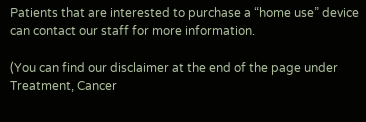Patients that are interested to purchase a “home use” device can contact our staff for more information.

(You can find our disclaimer at the end of the page under Treatment, Cancer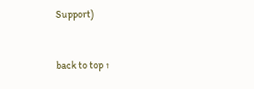Support)


back to top ↑